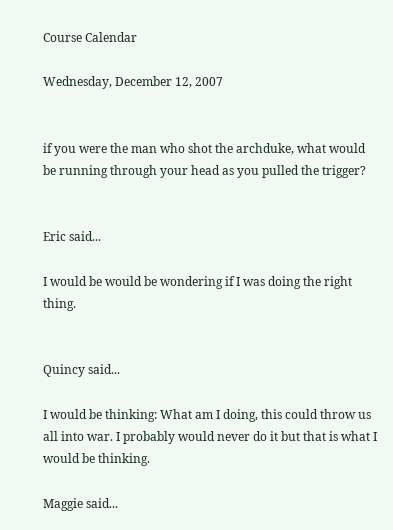Course Calendar

Wednesday, December 12, 2007


if you were the man who shot the archduke, what would be running through your head as you pulled the trigger?


Eric said...

I would be would be wondering if I was doing the right thing.


Quincy said...

I would be thinking: What am I doing, this could throw us all into war. I probably would never do it but that is what I would be thinking.

Maggie said...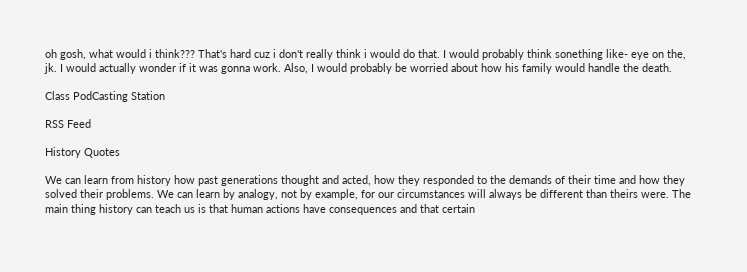oh gosh, what would i think??? That's hard cuz i don't really think i would do that. I would probably think sonething like- eye on the, jk. I would actually wonder if it was gonna work. Also, I would probably be worried about how his family would handle the death.

Class PodCasting Station

RSS Feed

History Quotes

We can learn from history how past generations thought and acted, how they responded to the demands of their time and how they solved their problems. We can learn by analogy, not by example, for our circumstances will always be different than theirs were. The main thing history can teach us is that human actions have consequences and that certain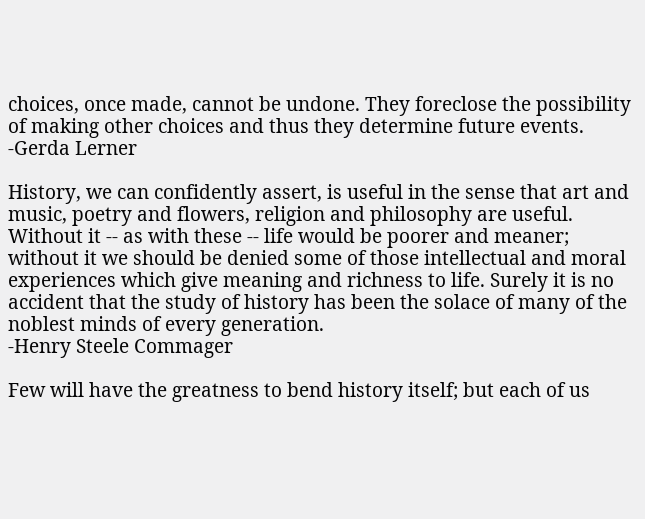choices, once made, cannot be undone. They foreclose the possibility of making other choices and thus they determine future events.
-Gerda Lerner

History, we can confidently assert, is useful in the sense that art and music, poetry and flowers, religion and philosophy are useful. Without it -- as with these -- life would be poorer and meaner; without it we should be denied some of those intellectual and moral experiences which give meaning and richness to life. Surely it is no accident that the study of history has been the solace of many of the noblest minds of every generation.
-Henry Steele Commager

Few will have the greatness to bend history itself; but each of us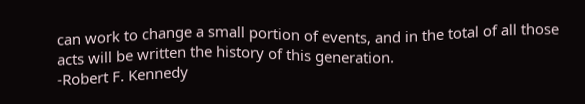can work to change a small portion of events, and in the total of all those acts will be written the history of this generation.
-Robert F. Kennedy